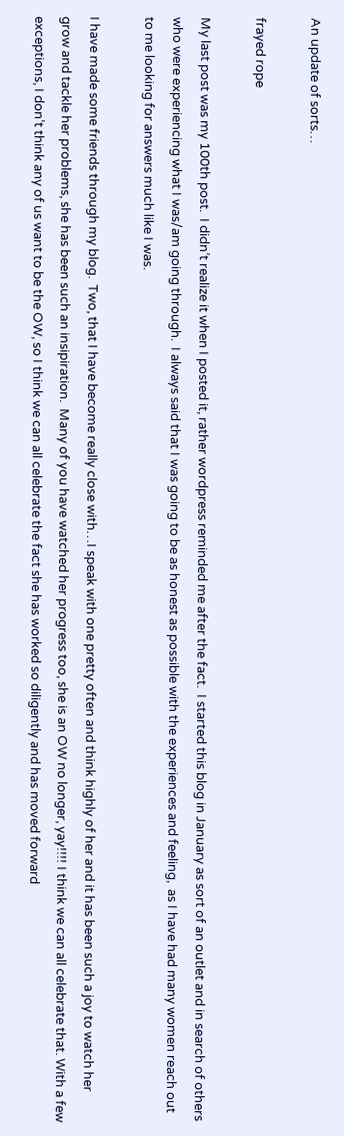An update of sorts…

frayed rope

My last post was my 100th post.  I didn’t realize it when I posted it, rather wordpress reminded me after the fact.  I started this blog in January as sort of an outlet and in search of others who were experiencing what I was/am going through.  I always said that I was going to be as honest as possible with the experiences and feeling,  as I have had many women reach out to me looking for answers much like I was.

I have made some friends through my blog.  Two, that I have become really close with…I speak with one pretty often and think highly of her and it has been such a joy to watch her grow and tackle her problems, she has been such an insipiration.  Many of you have watched her progress too, she is an OW no longer, yay!!!! I think we can all celebrate that. With a few exceptions, I don’t think any of us want to be the OW, so I think we can all celebrate the fact she has worked so diligently and has moved forward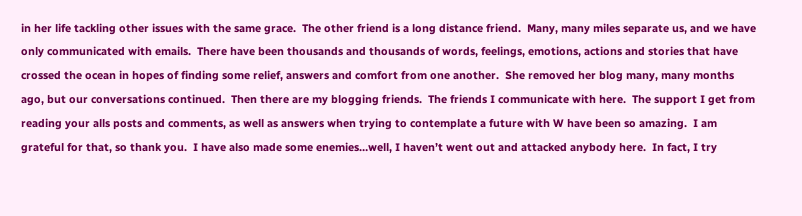in her life tackling other issues with the same grace.  The other friend is a long distance friend.  Many, many miles separate us, and we have only communicated with emails.  There have been thousands and thousands of words, feelings, emotions, actions and stories that have crossed the ocean in hopes of finding some relief, answers and comfort from one another.  She removed her blog many, many months ago, but our conversations continued.  Then there are my blogging friends.  The friends I communicate with here.  The support I get from reading your alls posts and comments, as well as answers when trying to contemplate a future with W have been so amazing.  I am grateful for that, so thank you.  I have also made some enemies…well, I haven’t went out and attacked anybody here.  In fact, I try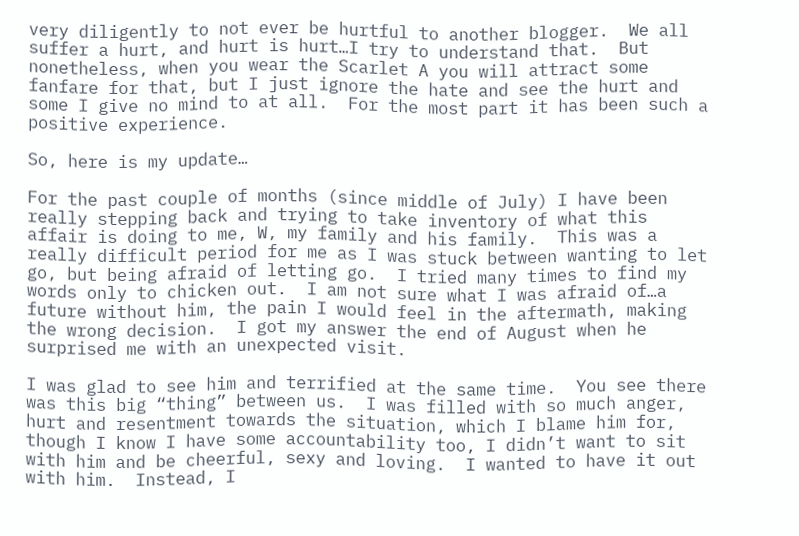very diligently to not ever be hurtful to another blogger.  We all suffer a hurt, and hurt is hurt…I try to understand that.  But nonetheless, when you wear the Scarlet A you will attract some fanfare for that, but I just ignore the hate and see the hurt and some I give no mind to at all.  For the most part it has been such a positive experience.

So, here is my update…

For the past couple of months (since middle of July) I have been really stepping back and trying to take inventory of what this affair is doing to me, W, my family and his family.  This was a really difficult period for me as I was stuck between wanting to let go, but being afraid of letting go.  I tried many times to find my words only to chicken out.  I am not sure what I was afraid of…a future without him, the pain I would feel in the aftermath, making the wrong decision.  I got my answer the end of August when he surprised me with an unexpected visit.

I was glad to see him and terrified at the same time.  You see there was this big “thing” between us.  I was filled with so much anger, hurt and resentment towards the situation, which I blame him for, though I know I have some accountability too, I didn’t want to sit with him and be cheerful, sexy and loving.  I wanted to have it out with him.  Instead, I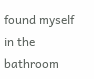found myself in the bathroom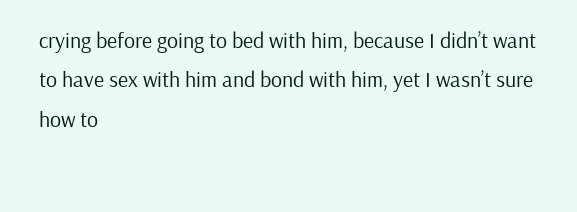crying before going to bed with him, because I didn’t want to have sex with him and bond with him, yet I wasn’t sure how to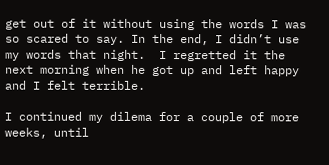get out of it without using the words I was so scared to say. In the end, I didn’t use my words that night.  I regretted it the next morning when he got up and left happy and I felt terrible.

I continued my dilema for a couple of more weeks, until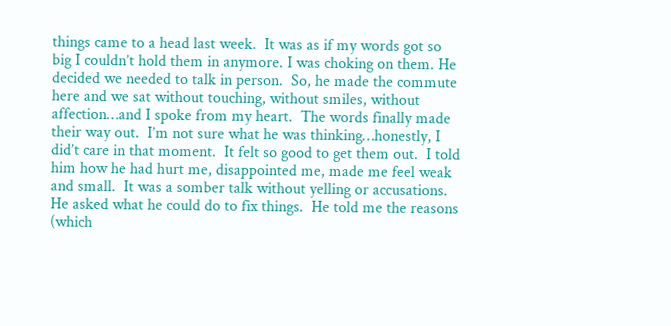things came to a head last week.  It was as if my words got so big I couldn’t hold them in anymore. I was choking on them. He decided we needed to talk in person.  So, he made the commute here and we sat without touching, without smiles, without affection…and I spoke from my heart.  The words finally made their way out.  I’m not sure what he was thinking…honestly, I did’t care in that moment.  It felt so good to get them out.  I told him how he had hurt me, disappointed me, made me feel weak and small.  It was a somber talk without yelling or accusations.  He asked what he could do to fix things.  He told me the reasons (which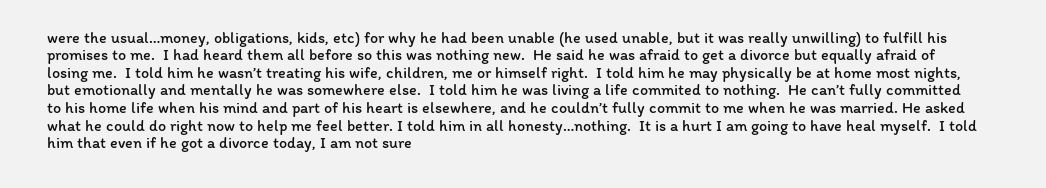were the usual…money, obligations, kids, etc) for why he had been unable (he used unable, but it was really unwilling) to fulfill his promises to me.  I had heard them all before so this was nothing new.  He said he was afraid to get a divorce but equally afraid of losing me.  I told him he wasn’t treating his wife, children, me or himself right.  I told him he may physically be at home most nights, but emotionally and mentally he was somewhere else.  I told him he was living a life commited to nothing.  He can’t fully committed to his home life when his mind and part of his heart is elsewhere, and he couldn’t fully commit to me when he was married. He asked what he could do right now to help me feel better. I told him in all honesty…nothing.  It is a hurt I am going to have heal myself.  I told him that even if he got a divorce today, I am not sure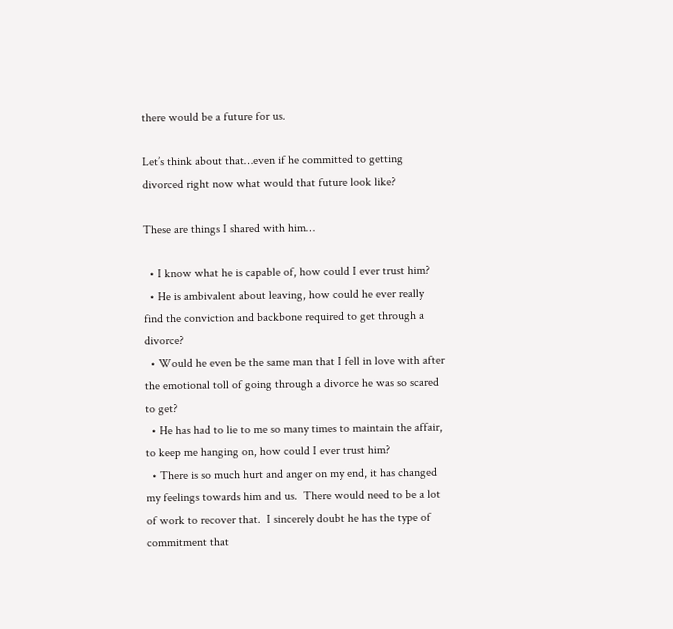there would be a future for us.

Let’s think about that…even if he committed to getting divorced right now what would that future look like?

These are things I shared with him…

  • I know what he is capable of, how could I ever trust him?
  • He is ambivalent about leaving, how could he ever really find the conviction and backbone required to get through a divorce?
  • Would he even be the same man that I fell in love with after the emotional toll of going through a divorce he was so scared to get?
  • He has had to lie to me so many times to maintain the affair, to keep me hanging on, how could I ever trust him?
  • There is so much hurt and anger on my end, it has changed my feelings towards him and us.  There would need to be a lot of work to recover that.  I sincerely doubt he has the type of commitment that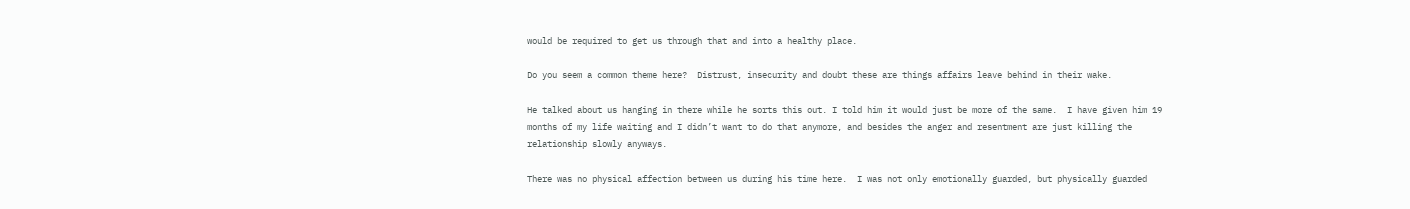would be required to get us through that and into a healthy place.

Do you seem a common theme here?  Distrust, insecurity and doubt these are things affairs leave behind in their wake.

He talked about us hanging in there while he sorts this out. I told him it would just be more of the same.  I have given him 19 months of my life waiting and I didn’t want to do that anymore, and besides the anger and resentment are just killing the relationship slowly anyways.

There was no physical affection between us during his time here.  I was not only emotionally guarded, but physically guarded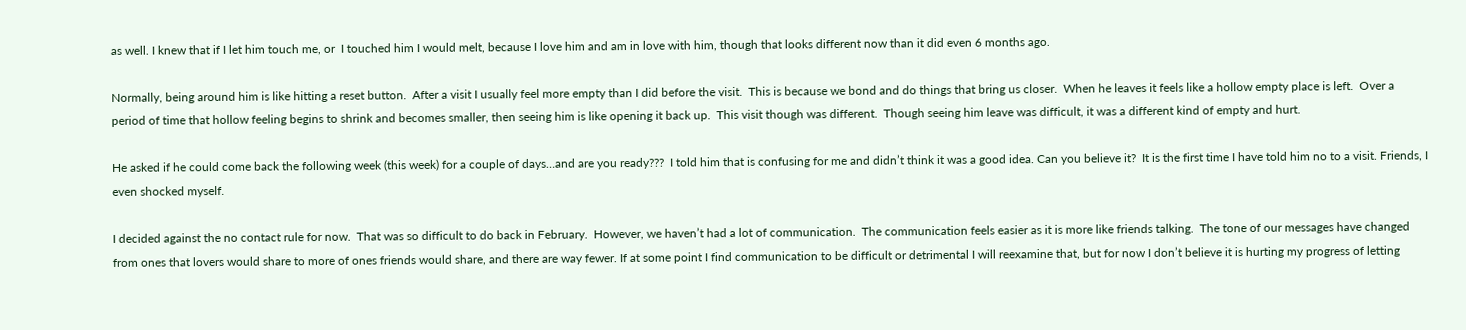as well. I knew that if I let him touch me, or  I touched him I would melt, because I love him and am in love with him, though that looks different now than it did even 6 months ago.

Normally, being around him is like hitting a reset button.  After a visit I usually feel more empty than I did before the visit.  This is because we bond and do things that bring us closer.  When he leaves it feels like a hollow empty place is left.  Over a period of time that hollow feeling begins to shrink and becomes smaller, then seeing him is like opening it back up.  This visit though was different.  Though seeing him leave was difficult, it was a different kind of empty and hurt.

He asked if he could come back the following week (this week) for a couple of days…and are you ready???  I told him that is confusing for me and didn’t think it was a good idea. Can you believe it?  It is the first time I have told him no to a visit. Friends, I even shocked myself.

I decided against the no contact rule for now.  That was so difficult to do back in February.  However, we haven’t had a lot of communication.  The communication feels easier as it is more like friends talking.  The tone of our messages have changed from ones that lovers would share to more of ones friends would share, and there are way fewer. If at some point I find communication to be difficult or detrimental I will reexamine that, but for now I don’t believe it is hurting my progress of letting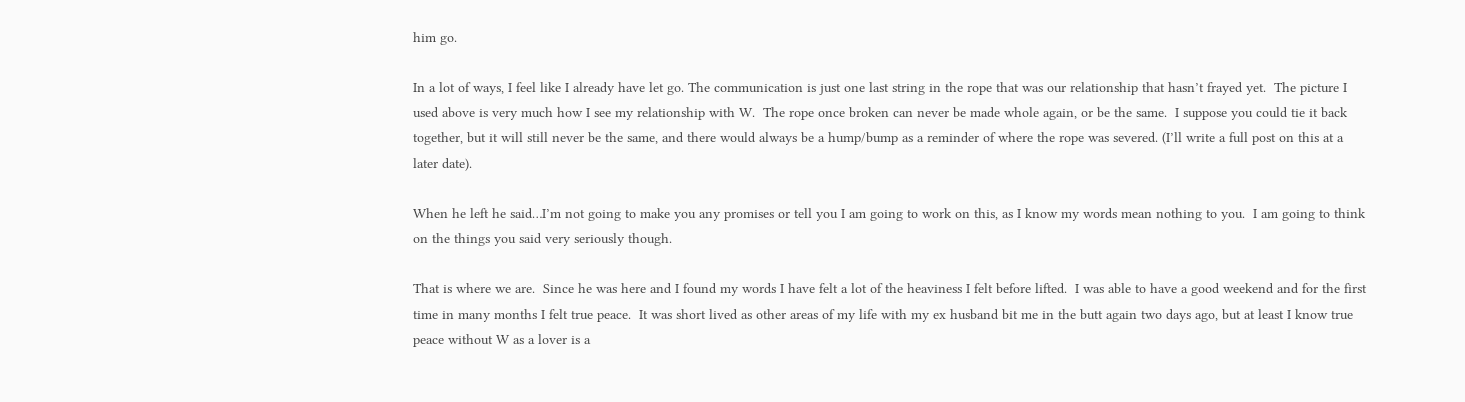him go.

In a lot of ways, I feel like I already have let go. The communication is just one last string in the rope that was our relationship that hasn’t frayed yet.  The picture I used above is very much how I see my relationship with W.  The rope once broken can never be made whole again, or be the same.  I suppose you could tie it back together, but it will still never be the same, and there would always be a hump/bump as a reminder of where the rope was severed. (I’ll write a full post on this at a later date).

When he left he said…I’m not going to make you any promises or tell you I am going to work on this, as I know my words mean nothing to you.  I am going to think on the things you said very seriously though.

That is where we are.  Since he was here and I found my words I have felt a lot of the heaviness I felt before lifted.  I was able to have a good weekend and for the first time in many months I felt true peace.  It was short lived as other areas of my life with my ex husband bit me in the butt again two days ago, but at least I know true peace without W as a lover is a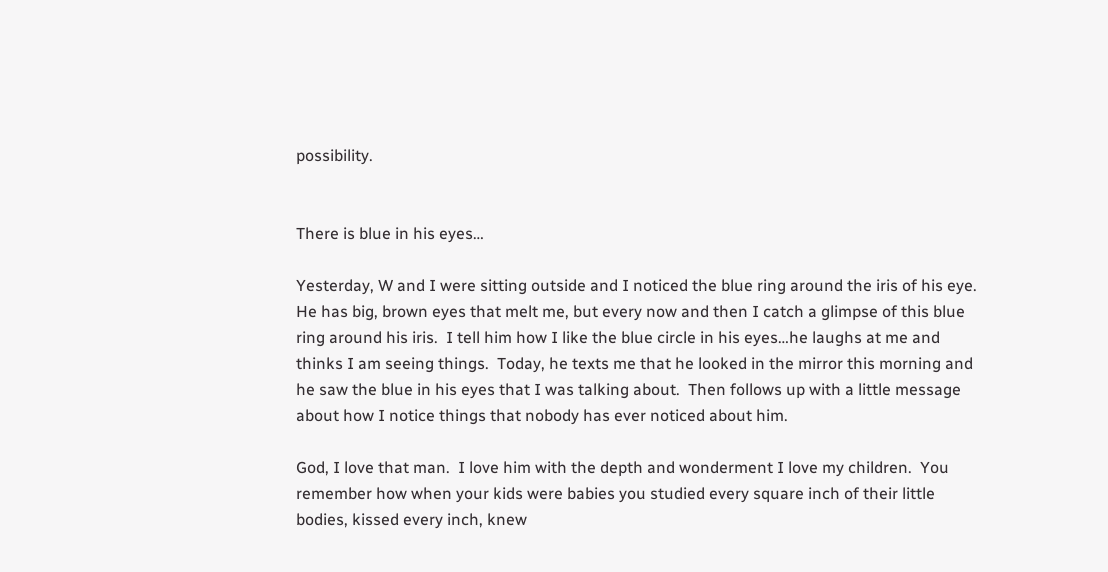possibility.


There is blue in his eyes…

Yesterday, W and I were sitting outside and I noticed the blue ring around the iris of his eye.  He has big, brown eyes that melt me, but every now and then I catch a glimpse of this blue ring around his iris.  I tell him how I like the blue circle in his eyes…he laughs at me and thinks I am seeing things.  Today, he texts me that he looked in the mirror this morning and he saw the blue in his eyes that I was talking about.  Then follows up with a little message about how I notice things that nobody has ever noticed about him.

God, I love that man.  I love him with the depth and wonderment I love my children.  You remember how when your kids were babies you studied every square inch of their little bodies, kissed every inch, knew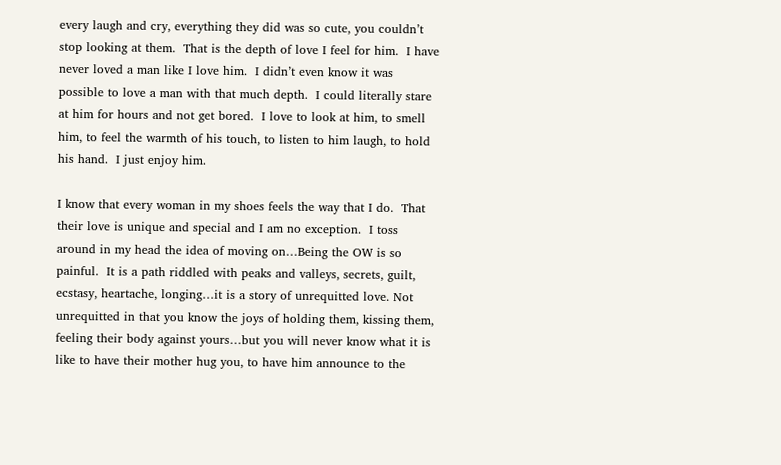every laugh and cry, everything they did was so cute, you couldn’t stop looking at them.  That is the depth of love I feel for him.  I have never loved a man like I love him.  I didn’t even know it was possible to love a man with that much depth.  I could literally stare at him for hours and not get bored.  I love to look at him, to smell him, to feel the warmth of his touch, to listen to him laugh, to hold his hand.  I just enjoy him.

I know that every woman in my shoes feels the way that I do.  That their love is unique and special and I am no exception.  I toss around in my head the idea of moving on…Being the OW is so painful.  It is a path riddled with peaks and valleys, secrets, guilt, ecstasy, heartache, longing…it is a story of unrequitted love. Not unrequitted in that you know the joys of holding them, kissing them, feeling their body against yours…but you will never know what it is like to have their mother hug you, to have him announce to the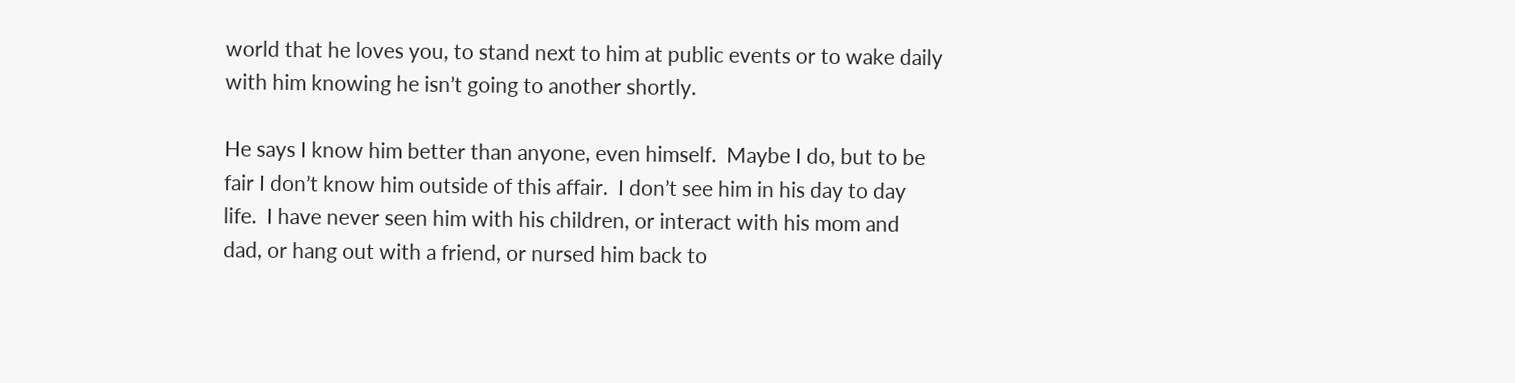world that he loves you, to stand next to him at public events or to wake daily with him knowing he isn’t going to another shortly.

He says I know him better than anyone, even himself.  Maybe I do, but to be fair I don’t know him outside of this affair.  I don’t see him in his day to day life.  I have never seen him with his children, or interact with his mom and dad, or hang out with a friend, or nursed him back to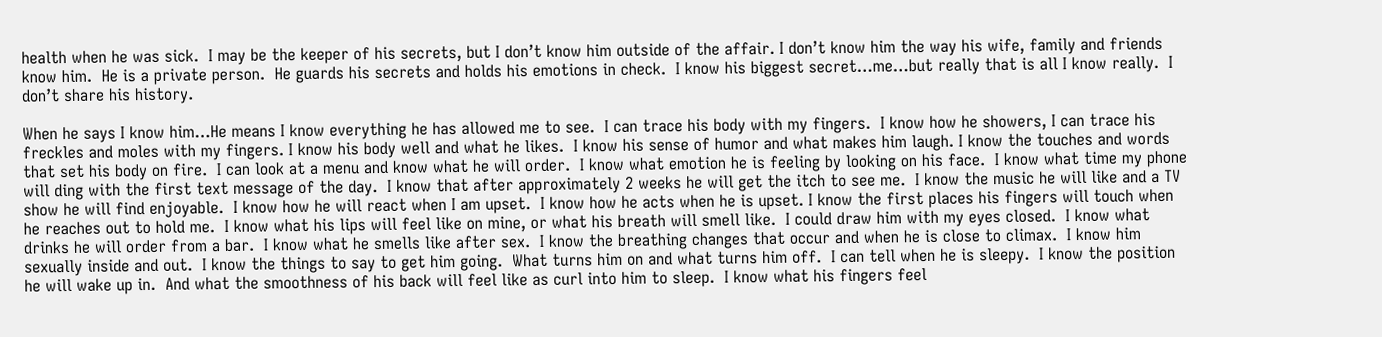health when he was sick.  I may be the keeper of his secrets, but I don’t know him outside of the affair. I don’t know him the way his wife, family and friends know him.  He is a private person.  He guards his secrets and holds his emotions in check.  I know his biggest secret…me…but really that is all I know really.  I don’t share his history.

When he says I know him…He means I know everything he has allowed me to see.  I can trace his body with my fingers.  I know how he showers, I can trace his freckles and moles with my fingers. I know his body well and what he likes.  I know his sense of humor and what makes him laugh. I know the touches and words that set his body on fire.  I can look at a menu and know what he will order.  I know what emotion he is feeling by looking on his face.  I know what time my phone will ding with the first text message of the day.  I know that after approximately 2 weeks he will get the itch to see me.  I know the music he will like and a TV show he will find enjoyable.  I know how he will react when I am upset.  I know how he acts when he is upset. I know the first places his fingers will touch when he reaches out to hold me.  I know what his lips will feel like on mine, or what his breath will smell like.  I could draw him with my eyes closed.  I know what drinks he will order from a bar.  I know what he smells like after sex.  I know the breathing changes that occur and when he is close to climax.  I know him sexually inside and out.  I know the things to say to get him going.  What turns him on and what turns him off.  I can tell when he is sleepy.  I know the position he will wake up in.  And what the smoothness of his back will feel like as curl into him to sleep.  I know what his fingers feel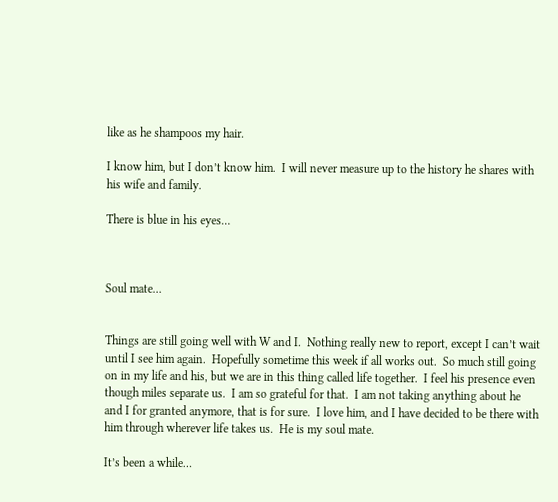like as he shampoos my hair.

I know him, but I don’t know him.  I will never measure up to the history he shares with his wife and family.

There is blue in his eyes…



Soul mate…


Things are still going well with W and I.  Nothing really new to report, except I can’t wait until I see him again.  Hopefully sometime this week if all works out.  So much still going on in my life and his, but we are in this thing called life together.  I feel his presence even though miles separate us.  I am so grateful for that.  I am not taking anything about he and I for granted anymore, that is for sure.  I love him, and I have decided to be there with him through wherever life takes us.  He is my soul mate.

It’s been a while…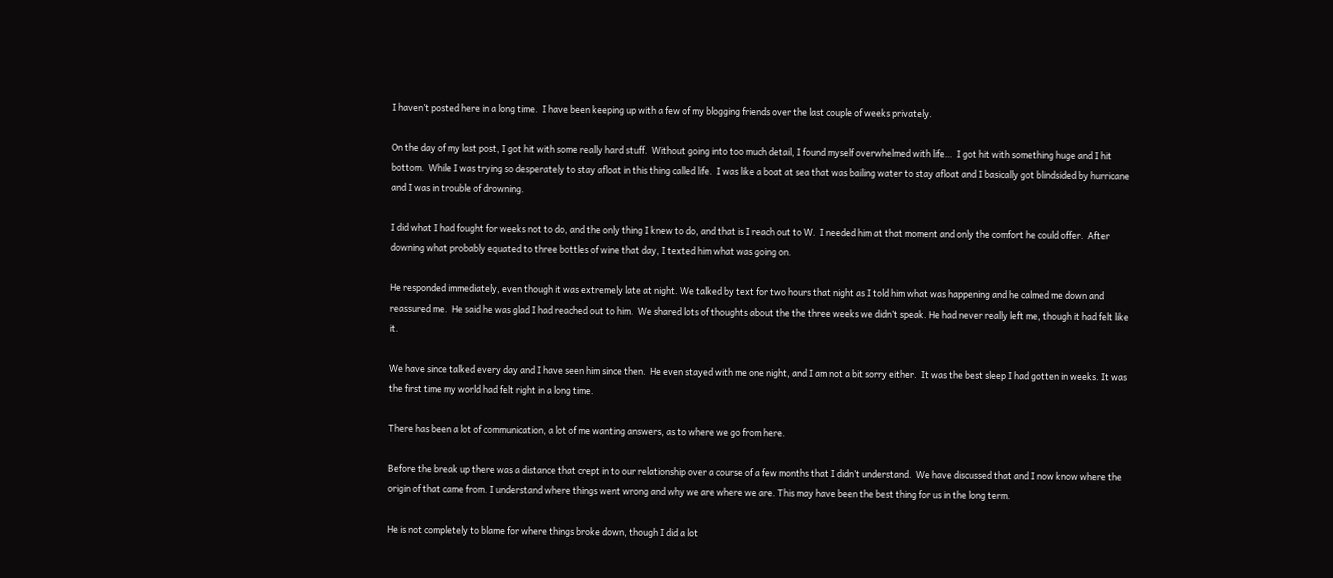I haven’t posted here in a long time.  I have been keeping up with a few of my blogging friends over the last couple of weeks privately.

On the day of my last post, I got hit with some really hard stuff.  Without going into too much detail, I found myself overwhelmed with life…  I got hit with something huge and I hit bottom.  While I was trying so desperately to stay afloat in this thing called life.  I was like a boat at sea that was bailing water to stay afloat and I basically got blindsided by hurricane and I was in trouble of drowning.

I did what I had fought for weeks not to do, and the only thing I knew to do, and that is I reach out to W.  I needed him at that moment and only the comfort he could offer.  After downing what probably equated to three bottles of wine that day, I texted him what was going on.

He responded immediately, even though it was extremely late at night. We talked by text for two hours that night as I told him what was happening and he calmed me down and reassured me.  He said he was glad I had reached out to him.  We shared lots of thoughts about the the three weeks we didn’t speak. He had never really left me, though it had felt like it.

We have since talked every day and I have seen him since then.  He even stayed with me one night, and I am not a bit sorry either.  It was the best sleep I had gotten in weeks. It was the first time my world had felt right in a long time.

There has been a lot of communication, a lot of me wanting answers, as to where we go from here.

Before the break up there was a distance that crept in to our relationship over a course of a few months that I didn’t understand.  We have discussed that and I now know where the origin of that came from. I understand where things went wrong and why we are where we are. This may have been the best thing for us in the long term.

He is not completely to blame for where things broke down, though I did a lot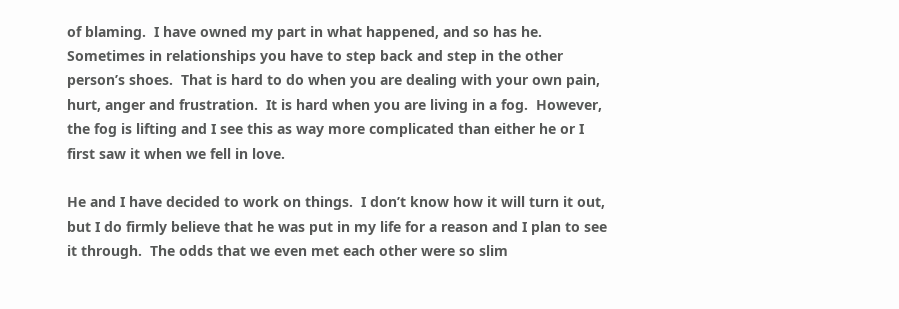of blaming.  I have owned my part in what happened, and so has he. Sometimes in relationships you have to step back and step in the other person’s shoes.  That is hard to do when you are dealing with your own pain, hurt, anger and frustration.  It is hard when you are living in a fog.  However, the fog is lifting and I see this as way more complicated than either he or I first saw it when we fell in love.

He and I have decided to work on things.  I don’t know how it will turn it out, but I do firmly believe that he was put in my life for a reason and I plan to see it through.  The odds that we even met each other were so slim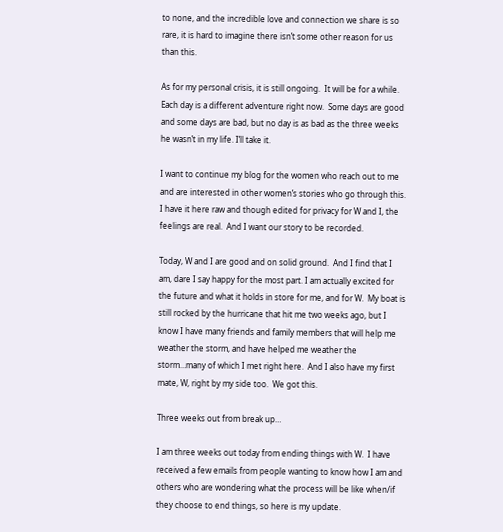to none, and the incredible love and connection we share is so rare, it is hard to imagine there isn’t some other reason for us than this.

As for my personal crisis, it is still ongoing.  It will be for a while.  Each day is a different adventure right now.  Some days are good and some days are bad, but no day is as bad as the three weeks he wasn’t in my life. I’ll take it.

I want to continue my blog for the women who reach out to me and are interested in other women’s stories who go through this.  I have it here raw and though edited for privacy for W and I, the feelings are real.  And I want our story to be recorded.

Today, W and I are good and on solid ground.  And I find that I am, dare I say happy for the most part. I am actually excited for the future and what it holds in store for me, and for W.  My boat is still rocked by the hurricane that hit me two weeks ago, but I know I have many friends and family members that will help me weather the storm, and have helped me weather the storm…many of which I met right here.  And I also have my first mate, W, right by my side too.  We got this.

Three weeks out from break up…

I am three weeks out today from ending things with W.  I have received a few emails from people wanting to know how I am and others who are wondering what the process will be like when/if they choose to end things, so here is my update.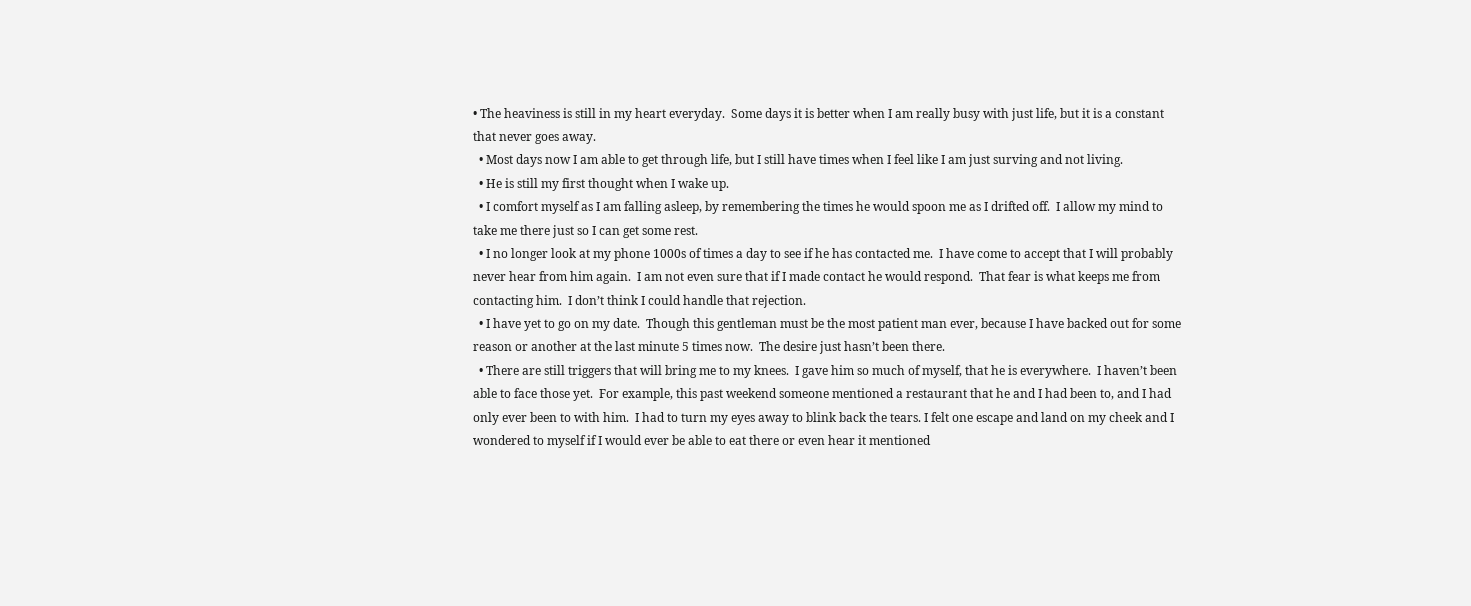• The heaviness is still in my heart everyday.  Some days it is better when I am really busy with just life, but it is a constant that never goes away.
  • Most days now I am able to get through life, but I still have times when I feel like I am just surving and not living.
  • He is still my first thought when I wake up.
  • I comfort myself as I am falling asleep, by remembering the times he would spoon me as I drifted off.  I allow my mind to take me there just so I can get some rest.
  • I no longer look at my phone 1000s of times a day to see if he has contacted me.  I have come to accept that I will probably never hear from him again.  I am not even sure that if I made contact he would respond.  That fear is what keeps me from contacting him.  I don’t think I could handle that rejection.
  • I have yet to go on my date.  Though this gentleman must be the most patient man ever, because I have backed out for some reason or another at the last minute 5 times now.  The desire just hasn’t been there.
  • There are still triggers that will bring me to my knees.  I gave him so much of myself, that he is everywhere.  I haven’t been able to face those yet.  For example, this past weekend someone mentioned a restaurant that he and I had been to, and I had only ever been to with him.  I had to turn my eyes away to blink back the tears. I felt one escape and land on my cheek and I wondered to myself if I would ever be able to eat there or even hear it mentioned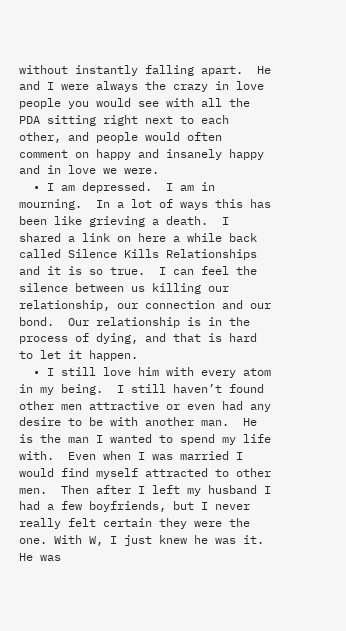without instantly falling apart.  He and I were always the crazy in love people you would see with all the PDA sitting right next to each other, and people would often comment on happy and insanely happy and in love we were.
  • I am depressed.  I am in mourning.  In a lot of ways this has been like grieving a death.  I shared a link on here a while back called Silence Kills Relationships and it is so true.  I can feel the silence between us killing our relationship, our connection and our bond.  Our relationship is in the process of dying, and that is hard to let it happen.
  • I still love him with every atom in my being.  I still haven’t found other men attractive or even had any desire to be with another man.  He is the man I wanted to spend my life with.  Even when I was married I would find myself attracted to other men.  Then after I left my husband I had a few boyfriends, but I never really felt certain they were the one. With W, I just knew he was it.  He was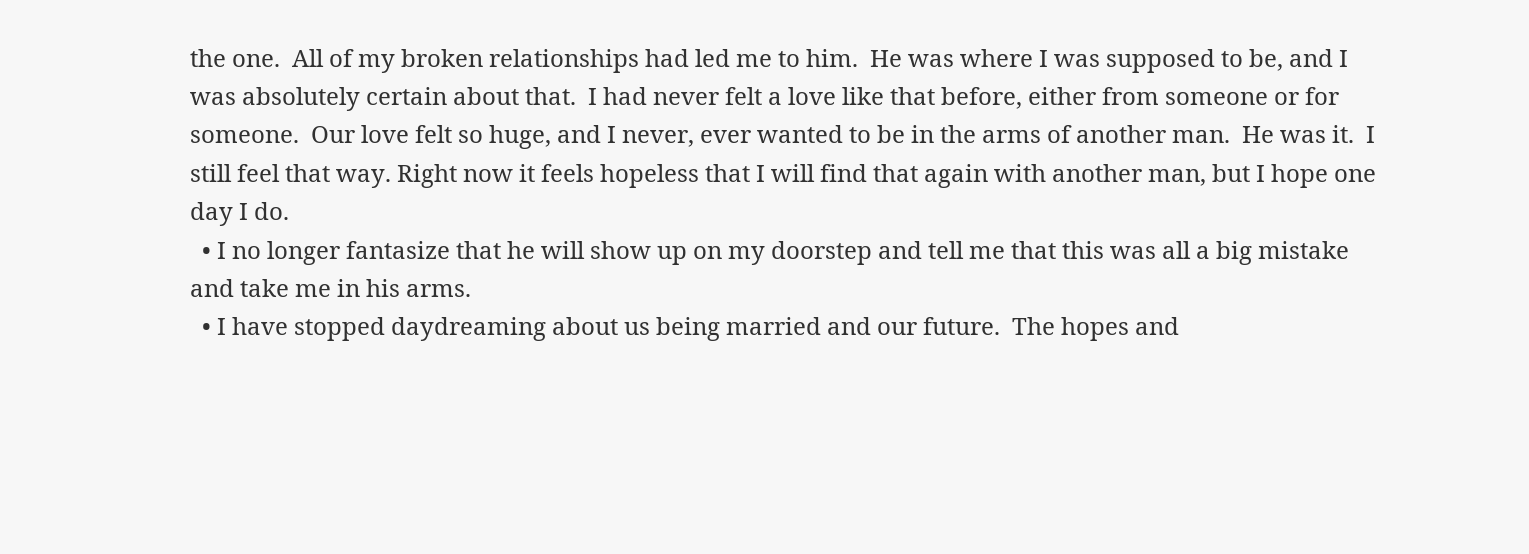the one.  All of my broken relationships had led me to him.  He was where I was supposed to be, and I was absolutely certain about that.  I had never felt a love like that before, either from someone or for someone.  Our love felt so huge, and I never, ever wanted to be in the arms of another man.  He was it.  I still feel that way. Right now it feels hopeless that I will find that again with another man, but I hope one day I do.
  • I no longer fantasize that he will show up on my doorstep and tell me that this was all a big mistake and take me in his arms.
  • I have stopped daydreaming about us being married and our future.  The hopes and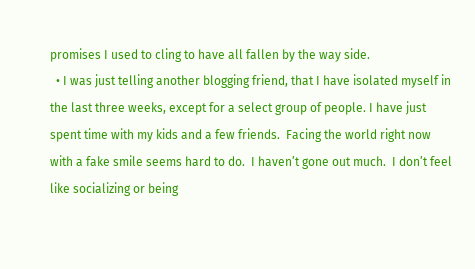promises I used to cling to have all fallen by the way side.
  • I was just telling another blogging friend, that I have isolated myself in the last three weeks, except for a select group of people. I have just spent time with my kids and a few friends.  Facing the world right now with a fake smile seems hard to do.  I haven’t gone out much.  I don’t feel like socializing or being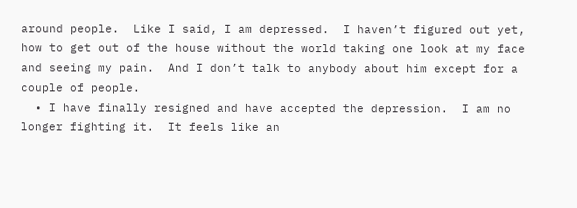around people.  Like I said, I am depressed.  I haven’t figured out yet, how to get out of the house without the world taking one look at my face and seeing my pain.  And I don’t talk to anybody about him except for a couple of people.
  • I have finally resigned and have accepted the depression.  I am no longer fighting it.  It feels like an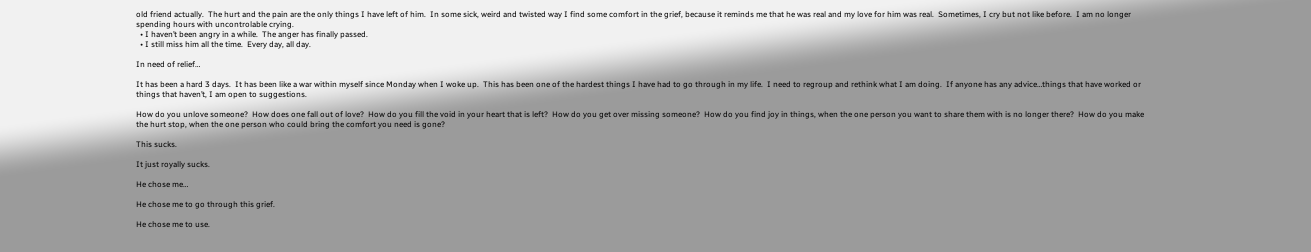old friend actually.  The hurt and the pain are the only things I have left of him.  In some sick, weird and twisted way I find some comfort in the grief, because it reminds me that he was real and my love for him was real.  Sometimes, I cry but not like before.  I am no longer spending hours with uncontrolable crying.
  • I haven’t been angry in a while.  The anger has finally passed.
  • I still miss him all the time.  Every day, all day.

In need of relief…

It has been a hard 3 days.  It has been like a war within myself since Monday when I woke up.  This has been one of the hardest things I have had to go through in my life.  I need to regroup and rethink what I am doing.  If anyone has any advice…things that have worked or things that haven’t, I am open to suggestions.

How do you unlove someone?  How does one fall out of love?  How do you fill the void in your heart that is left?  How do you get over missing someone?  How do you find joy in things, when the one person you want to share them with is no longer there?  How do you make the hurt stop, when the one person who could bring the comfort you need is gone?

This sucks.

It just royally sucks.

He chose me…

He chose me to go through this grief.

He chose me to use.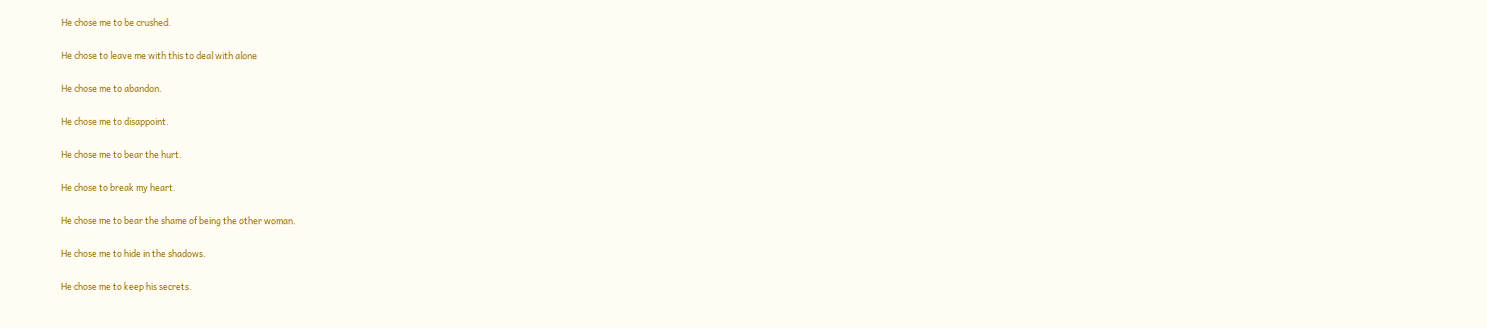He chose me to be crushed.

He chose to leave me with this to deal with alone

He chose me to abandon.

He chose me to disappoint.

He chose me to bear the hurt.

He chose to break my heart.

He chose me to bear the shame of being the other woman.

He chose me to hide in the shadows.

He chose me to keep his secrets.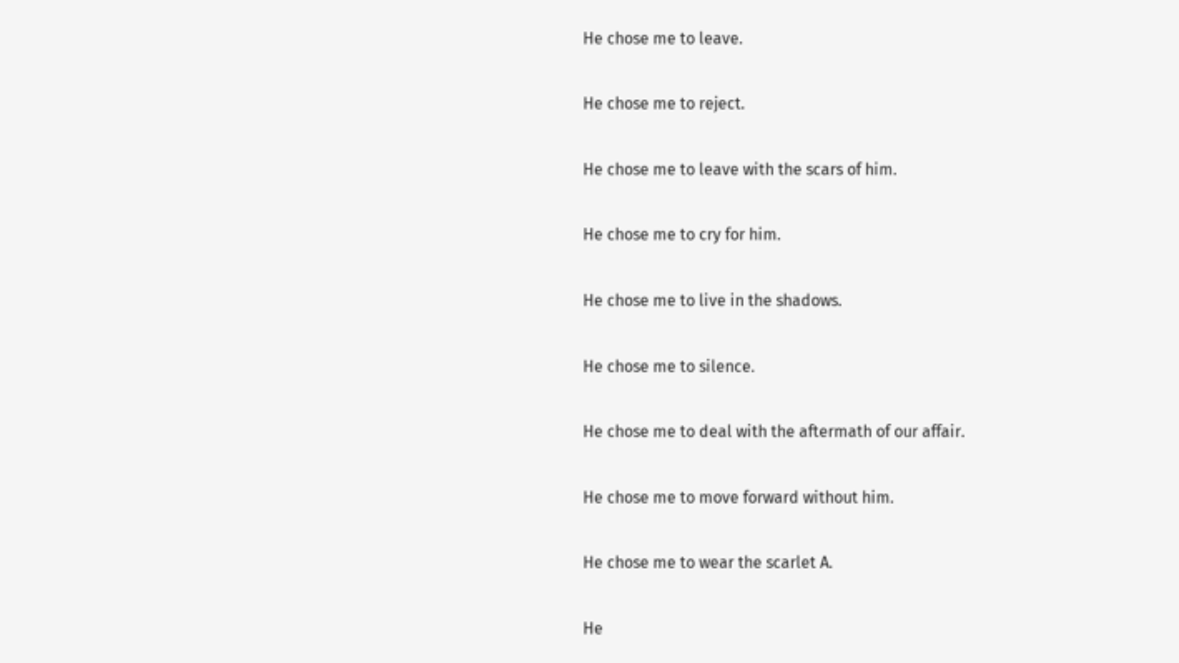He chose me to leave.

He chose me to reject.

He chose me to leave with the scars of him.

He chose me to cry for him.

He chose me to live in the shadows.

He chose me to silence.

He chose me to deal with the aftermath of our affair.

He chose me to move forward without him.

He chose me to wear the scarlet A.

He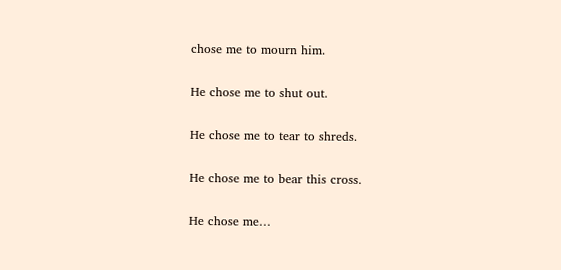chose me to mourn him.

He chose me to shut out.

He chose me to tear to shreds.

He chose me to bear this cross.

He chose me…